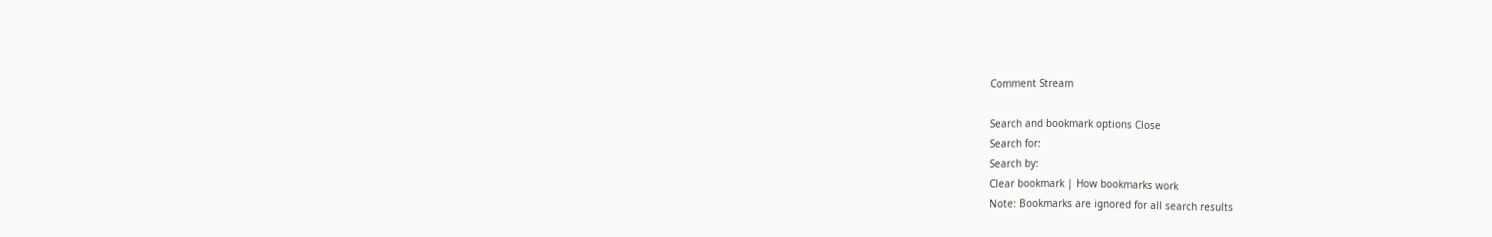Comment Stream

Search and bookmark options Close
Search for:
Search by:
Clear bookmark | How bookmarks work
Note: Bookmarks are ignored for all search results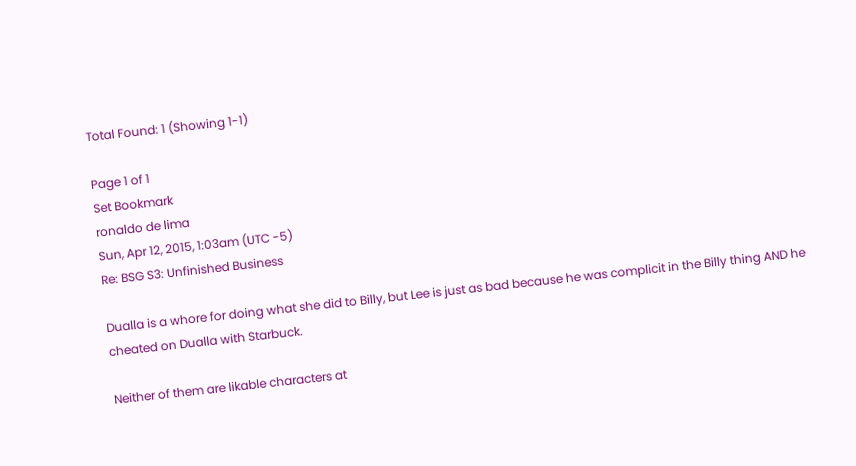Total Found: 1 (Showing 1-1)

Page 1 of 1
Set Bookmark
ronaldo de lima
Sun, Apr 12, 2015, 1:03am (UTC -5)
Re: BSG S3: Unfinished Business

Dualla is a whore for doing what she did to Billy, but Lee is just as bad because he was complicit in the Billy thing AND he cheated on Dualla with Starbuck.

Neither of them are likable characters at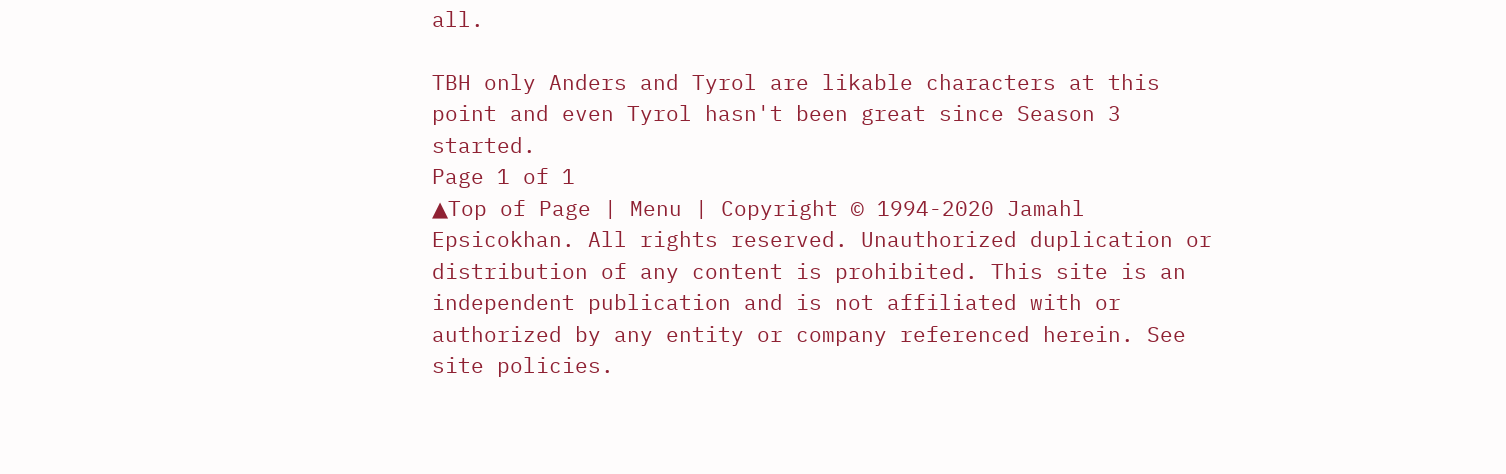all.

TBH only Anders and Tyrol are likable characters at this point and even Tyrol hasn't been great since Season 3 started.
Page 1 of 1
▲Top of Page | Menu | Copyright © 1994-2020 Jamahl Epsicokhan. All rights reserved. Unauthorized duplication or distribution of any content is prohibited. This site is an independent publication and is not affiliated with or authorized by any entity or company referenced herein. See site policies.